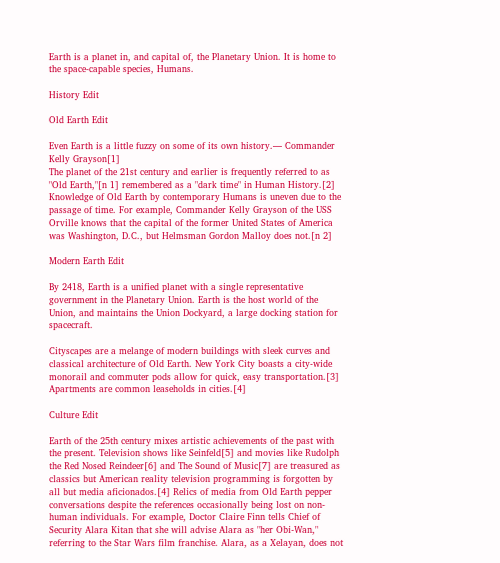Earth is a planet in, and capital of, the Planetary Union. It is home to the space-capable species, Humans.

History Edit

Old Earth Edit

Even Earth is a little fuzzy on some of its own history.— Commander Kelly Grayson[1]
The planet of the 21st century and earlier is frequently referred to as "Old Earth,"[n 1] remembered as a "dark time" in Human History.[2] Knowledge of Old Earth by contemporary Humans is uneven due to the passage of time. For example, Commander Kelly Grayson of the USS Orville knows that the capital of the former United States of America was Washington, D.C., but Helmsman Gordon Malloy does not.[n 2]

Modern Earth Edit

By 2418, Earth is a unified planet with a single representative government in the Planetary Union. Earth is the host world of the Union, and maintains the Union Dockyard, a large docking station for spacecraft.

Cityscapes are a melange of modern buildings with sleek curves and classical architecture of Old Earth. New York City boasts a city-wide monorail and commuter pods allow for quick, easy transportation.[3] Apartments are common leaseholds in cities.[4]

Culture Edit

Earth of the 25th century mixes artistic achievements of the past with the present. Television shows like Seinfeld[5] and movies like Rudolph the Red Nosed Reindeer[6] and The Sound of Music[7] are treasured as classics but American reality television programming is forgotten by all but media aficionados.[4] Relics of media from Old Earth pepper conversations despite the references occasionally being lost on non-human individuals. For example, Doctor Claire Finn tells Chief of Security Alara Kitan that she will advise Alara as "her Obi-Wan," referring to the Star Wars film franchise. Alara, as a Xelayan, does not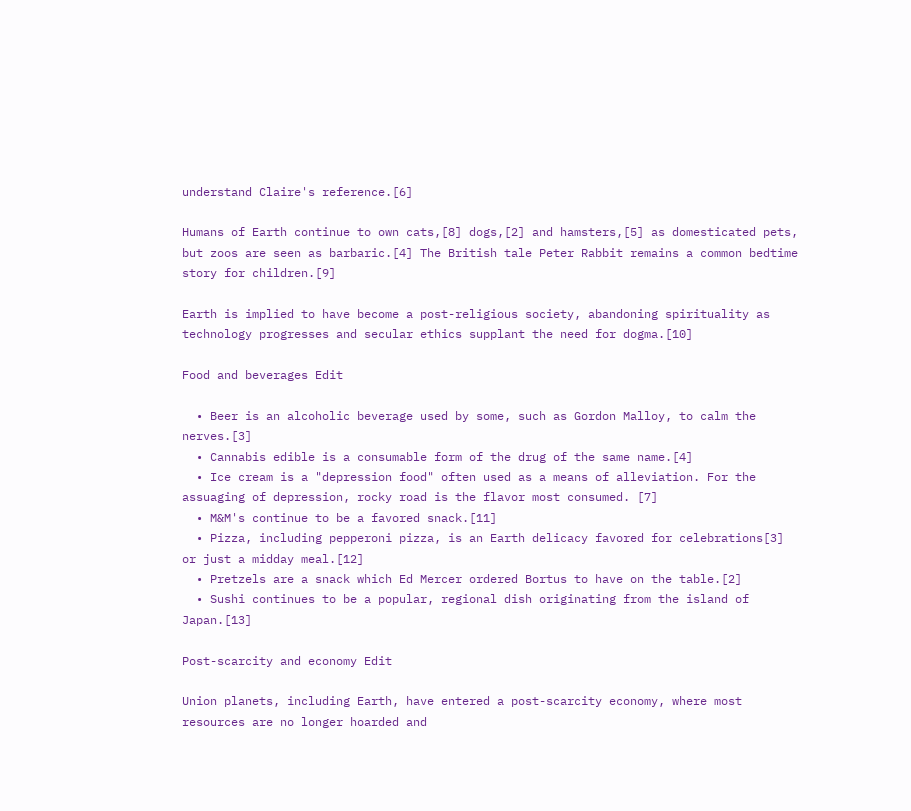understand Claire's reference.[6]

Humans of Earth continue to own cats,[8] dogs,[2] and hamsters,[5] as domesticated pets, but zoos are seen as barbaric.[4] The British tale Peter Rabbit remains a common bedtime story for children.[9]

Earth is implied to have become a post-religious society, abandoning spirituality as technology progresses and secular ethics supplant the need for dogma.[10]

Food and beverages Edit

  • Beer is an alcoholic beverage used by some, such as Gordon Malloy, to calm the nerves.[3]
  • Cannabis edible is a consumable form of the drug of the same name.[4]
  • Ice cream is a "depression food" often used as a means of alleviation. For the assuaging of depression, rocky road is the flavor most consumed. [7]
  • M&M's continue to be a favored snack.[11]
  • Pizza, including pepperoni pizza, is an Earth delicacy favored for celebrations[3] or just a midday meal.[12]
  • Pretzels are a snack which Ed Mercer ordered Bortus to have on the table.[2]
  • Sushi continues to be a popular, regional dish originating from the island of Japan.[13]

Post-scarcity and economy Edit

Union planets, including Earth, have entered a post-scarcity economy, where most resources are no longer hoarded and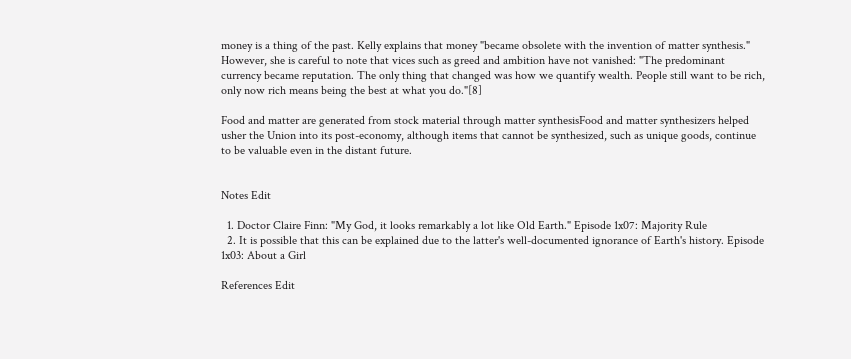money is a thing of the past. Kelly explains that money "became obsolete with the invention of matter synthesis." However, she is careful to note that vices such as greed and ambition have not vanished: "The predominant currency became reputation. The only thing that changed was how we quantify wealth. People still want to be rich, only now rich means being the best at what you do."[8]

Food and matter are generated from stock material through matter synthesisFood and matter synthesizers helped usher the Union into its post-economy, although items that cannot be synthesized, such as unique goods, continue to be valuable even in the distant future.


Notes Edit

  1. Doctor Claire Finn: "My God, it looks remarkably a lot like Old Earth." Episode 1x07: Majority Rule
  2. It is possible that this can be explained due to the latter's well-documented ignorance of Earth's history. Episode 1x03: About a Girl

References Edit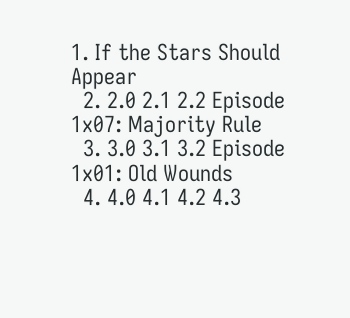1. If the Stars Should Appear
  2. 2.0 2.1 2.2 Episode 1x07: Majority Rule
  3. 3.0 3.1 3.2 Episode 1x01: Old Wounds
  4. 4.0 4.1 4.2 4.3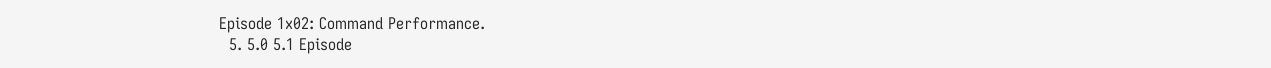Episode 1x02: Command Performance.
  5. 5.0 5.1 Episode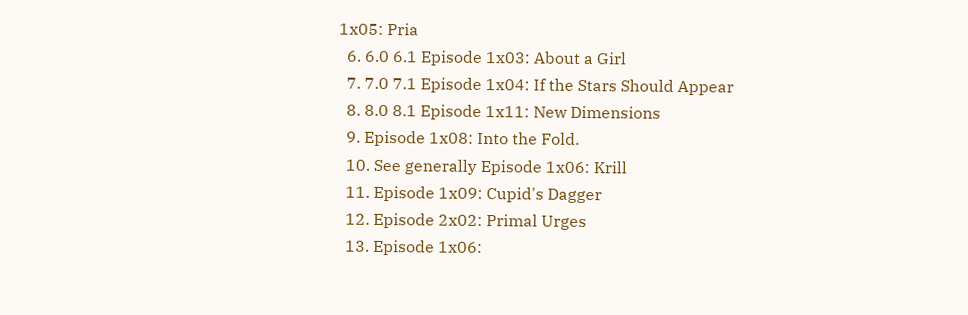1x05: Pria
  6. 6.0 6.1 Episode 1x03: About a Girl
  7. 7.0 7.1 Episode 1x04: If the Stars Should Appear
  8. 8.0 8.1 Episode 1x11: New Dimensions
  9. Episode 1x08: Into the Fold.
  10. See generally Episode 1x06: Krill
  11. Episode 1x09: Cupid's Dagger
  12. Episode 2x02: Primal Urges
  13. Episode 1x06: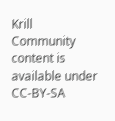Krill
Community content is available under CC-BY-SA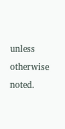unless otherwise noted.